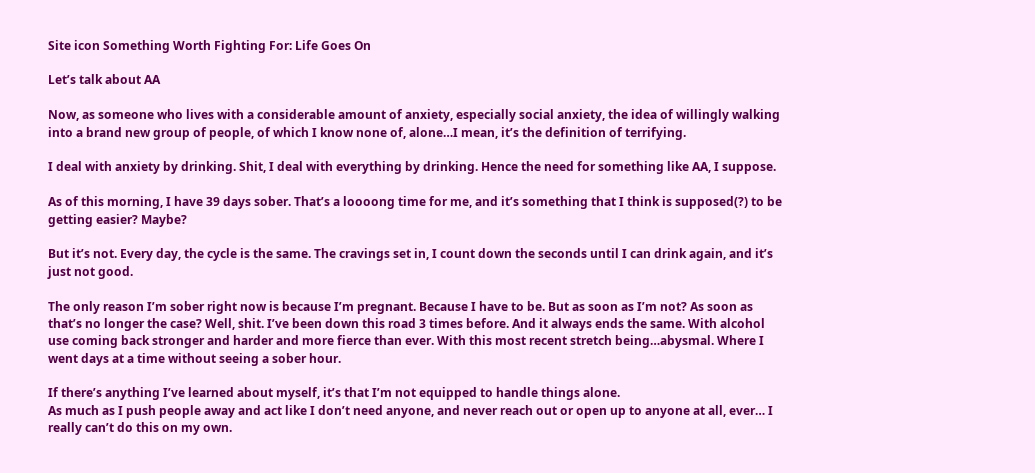Site icon Something Worth Fighting For: Life Goes On

Let’s talk about AA

Now, as someone who lives with a considerable amount of anxiety, especially social anxiety, the idea of willingly walking into a brand new group of people, of which I know none of, alone…I mean, it’s the definition of terrifying.

I deal with anxiety by drinking. Shit, I deal with everything by drinking. Hence the need for something like AA, I suppose.

As of this morning, I have 39 days sober. That’s a loooong time for me, and it’s something that I think is supposed(?) to be getting easier? Maybe?

But it’s not. Every day, the cycle is the same. The cravings set in, I count down the seconds until I can drink again, and it’s just not good.

The only reason I’m sober right now is because I’m pregnant. Because I have to be. But as soon as I’m not? As soon as that’s no longer the case? Well, shit. I’ve been down this road 3 times before. And it always ends the same. With alcohol use coming back stronger and harder and more fierce than ever. With this most recent stretch being…abysmal. Where I went days at a time without seeing a sober hour.

If there’s anything I’ve learned about myself, it’s that I’m not equipped to handle things alone.
As much as I push people away and act like I don’t need anyone, and never reach out or open up to anyone at all, ever… I really can’t do this on my own.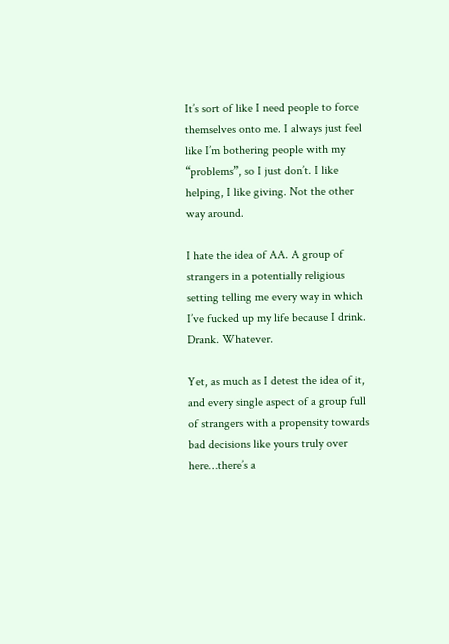It’s sort of like I need people to force themselves onto me. I always just feel like I’m bothering people with my “problems”, so I just don’t. I like helping, I like giving. Not the other way around.

I hate the idea of AA. A group of strangers in a potentially religious setting telling me every way in which I’ve fucked up my life because I drink. Drank. Whatever.

Yet, as much as I detest the idea of it, and every single aspect of a group full of strangers with a propensity towards bad decisions like yours truly over here…there’s a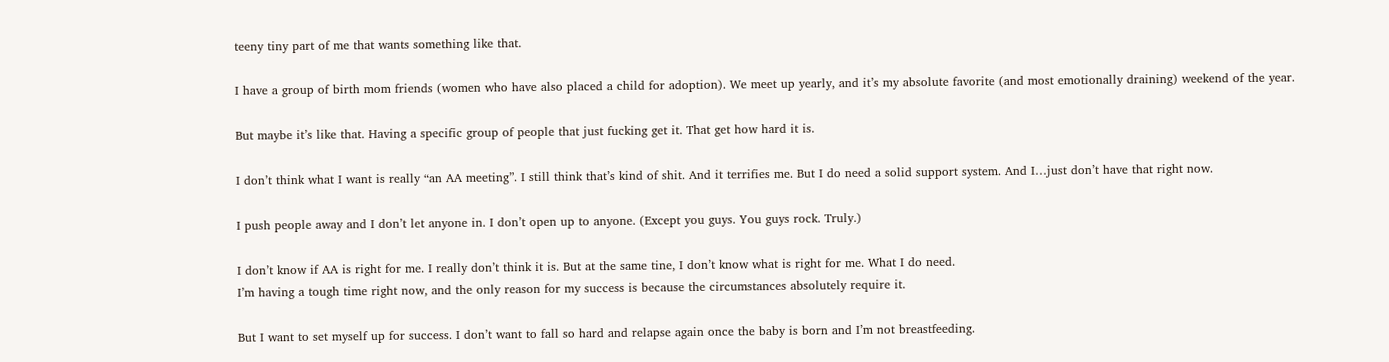teeny tiny part of me that wants something like that.

I have a group of birth mom friends (women who have also placed a child for adoption). We meet up yearly, and it’s my absolute favorite (and most emotionally draining) weekend of the year.

But maybe it’s like that. Having a specific group of people that just fucking get it. That get how hard it is.

I don’t think what I want is really “an AA meeting”. I still think that’s kind of shit. And it terrifies me. But I do need a solid support system. And I…just don’t have that right now.

I push people away and I don’t let anyone in. I don’t open up to anyone. (Except you guys. You guys rock. Truly.)

I don’t know if AA is right for me. I really don’t think it is. But at the same tine, I don’t know what is right for me. What I do need.
I’m having a tough time right now, and the only reason for my success is because the circumstances absolutely require it.

But I want to set myself up for success. I don’t want to fall so hard and relapse again once the baby is born and I’m not breastfeeding.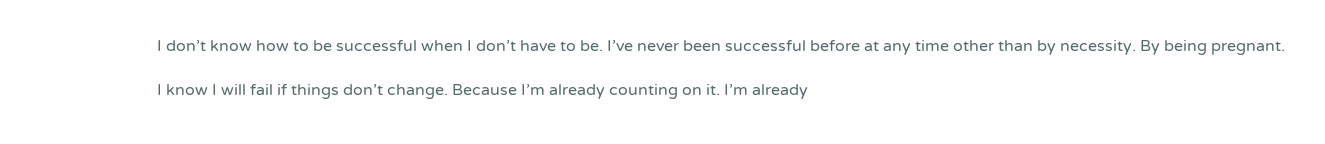I don’t know how to be successful when I don’t have to be. I’ve never been successful before at any time other than by necessity. By being pregnant.

I know I will fail if things don’t change. Because I’m already counting on it. I’m already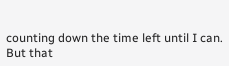counting down the time left until I can.
But that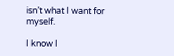isn’t what I want for myself.

I know I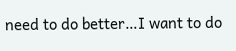need to do better…I want to do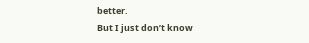better.
But I just don’t know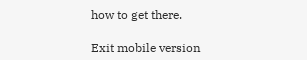how to get there.

Exit mobile version